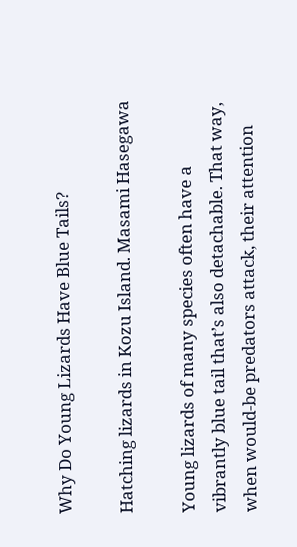Why Do Young Lizards Have Blue Tails?

Hatching lizards in Kozu Island. Masami Hasegawa

Young lizards of many species often have a vibrantly blue tail that’s also detachable. That way, when would-be predators attack, their attention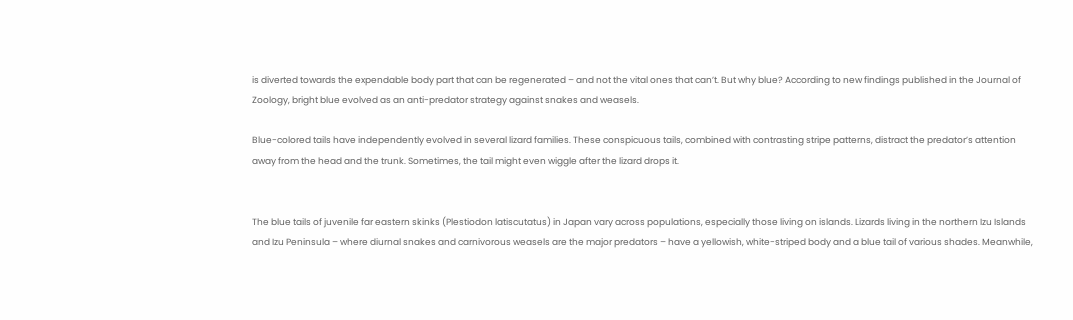is diverted towards the expendable body part that can be regenerated – and not the vital ones that can’t. But why blue? According to new findings published in the Journal of Zoology, bright blue evolved as an anti-predator strategy against snakes and weasels.

Blue-colored tails have independently evolved in several lizard families. These conspicuous tails, combined with contrasting stripe patterns, distract the predator’s attention away from the head and the trunk. Sometimes, the tail might even wiggle after the lizard drops it.


The blue tails of juvenile far eastern skinks (Plestiodon latiscutatus) in Japan vary across populations, especially those living on islands. Lizards living in the northern Izu Islands and Izu Peninsula – where diurnal snakes and carnivorous weasels are the major predators – have a yellowish, white-striped body and a blue tail of various shades. Meanwhile,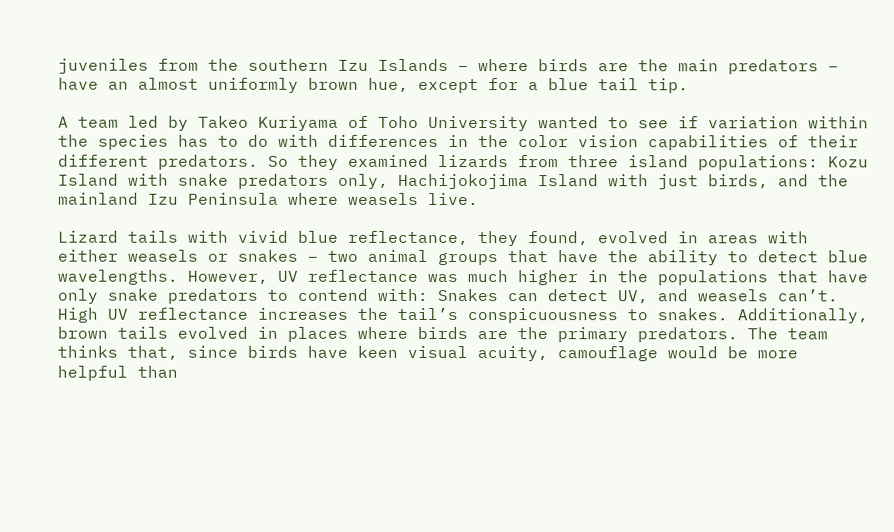juveniles from the southern Izu Islands – where birds are the main predators – have an almost uniformly brown hue, except for a blue tail tip.

A team led by Takeo Kuriyama of Toho University wanted to see if variation within the species has to do with differences in the color vision capabilities of their different predators. So they examined lizards from three island populations: Kozu Island with snake predators only, Hachijokojima Island with just birds, and the mainland Izu Peninsula where weasels live.

Lizard tails with vivid blue reflectance, they found, evolved in areas with either weasels or snakes – two animal groups that have the ability to detect blue wavelengths. However, UV reflectance was much higher in the populations that have only snake predators to contend with: Snakes can detect UV, and weasels can’t. High UV reflectance increases the tail’s conspicuousness to snakes. Additionally, brown tails evolved in places where birds are the primary predators. The team thinks that, since birds have keen visual acuity, camouflage would be more helpful than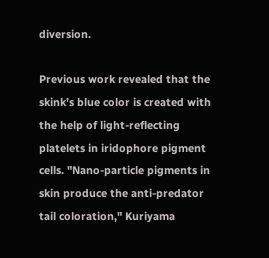diversion.

Previous work revealed that the skink’s blue color is created with the help of light-reflecting platelets in iridophore pigment cells. "Nano-particle pigments in skin produce the anti-predator tail coloration," Kuriyama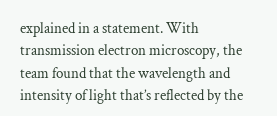explained in a statement. With transmission electron microscopy, the team found that the wavelength and intensity of light that’s reflected by the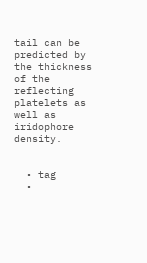tail can be predicted by the thickness of the reflecting platelets as well as iridophore density.


  • tag
  •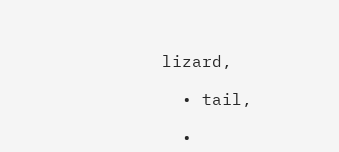lizard,

  • tail,

  •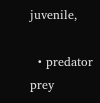juvenile,

  • predator prey